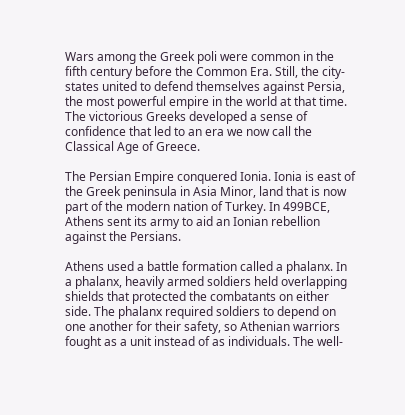Wars among the Greek poli were common in the fifth century before the Common Era. Still, the city-states united to defend themselves against Persia, the most powerful empire in the world at that time. The victorious Greeks developed a sense of confidence that led to an era we now call the Classical Age of Greece.

The Persian Empire conquered Ionia. Ionia is east of the Greek peninsula in Asia Minor, land that is now part of the modern nation of Turkey. In 499BCE, Athens sent its army to aid an Ionian rebellion against the Persians.

Athens used a battle formation called a phalanx. In a phalanx, heavily armed soldiers held overlapping shields that protected the combatants on either side. The phalanx required soldiers to depend on one another for their safety, so Athenian warriors fought as a unit instead of as individuals. The well-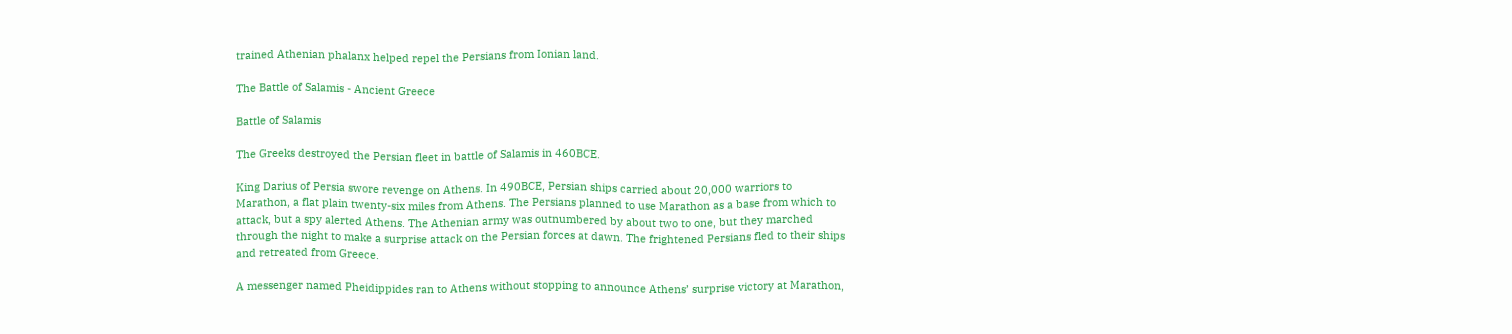trained Athenian phalanx helped repel the Persians from Ionian land.

The Battle of Salamis - Ancient Greece

Battle of Salamis

The Greeks destroyed the Persian fleet in battle of Salamis in 460BCE.

King Darius of Persia swore revenge on Athens. In 490BCE, Persian ships carried about 20,000 warriors to Marathon, a flat plain twenty-six miles from Athens. The Persians planned to use Marathon as a base from which to attack, but a spy alerted Athens. The Athenian army was outnumbered by about two to one, but they marched through the night to make a surprise attack on the Persian forces at dawn. The frightened Persians fled to their ships and retreated from Greece.

A messenger named Pheidippides ran to Athens without stopping to announce Athens’ surprise victory at Marathon,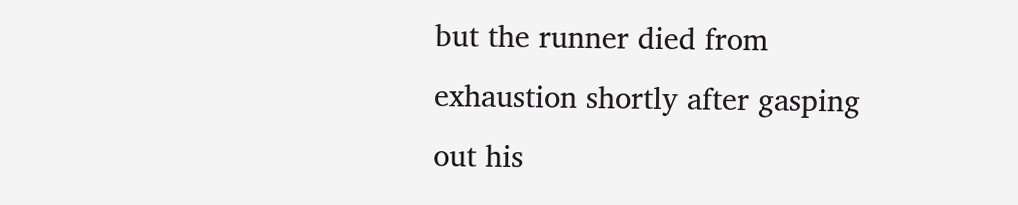but the runner died from exhaustion shortly after gasping out his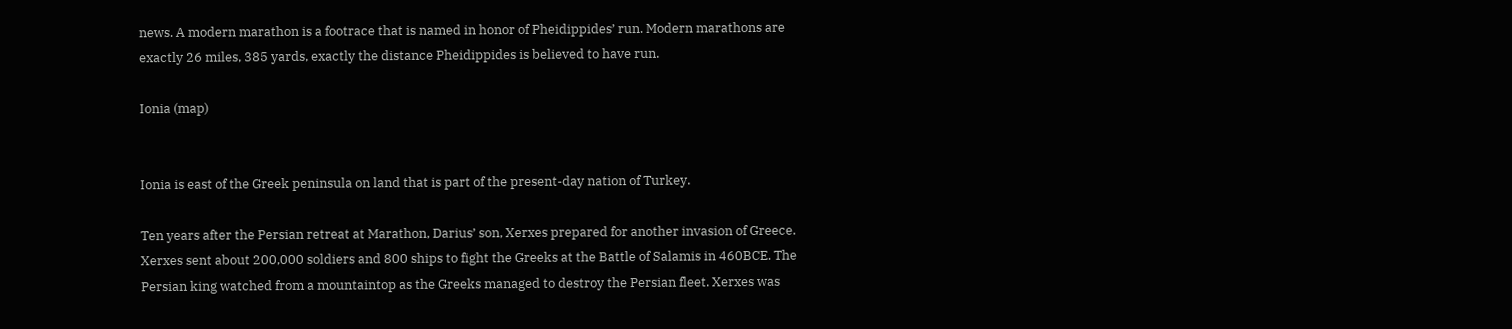news. A modern marathon is a footrace that is named in honor of Pheidippides’ run. Modern marathons are exactly 26 miles, 385 yards, exactly the distance Pheidippides is believed to have run.

Ionia (map)


Ionia is east of the Greek peninsula on land that is part of the present-day nation of Turkey.

Ten years after the Persian retreat at Marathon, Darius’ son, Xerxes prepared for another invasion of Greece. Xerxes sent about 200,000 soldiers and 800 ships to fight the Greeks at the Battle of Salamis in 460BCE. The Persian king watched from a mountaintop as the Greeks managed to destroy the Persian fleet. Xerxes was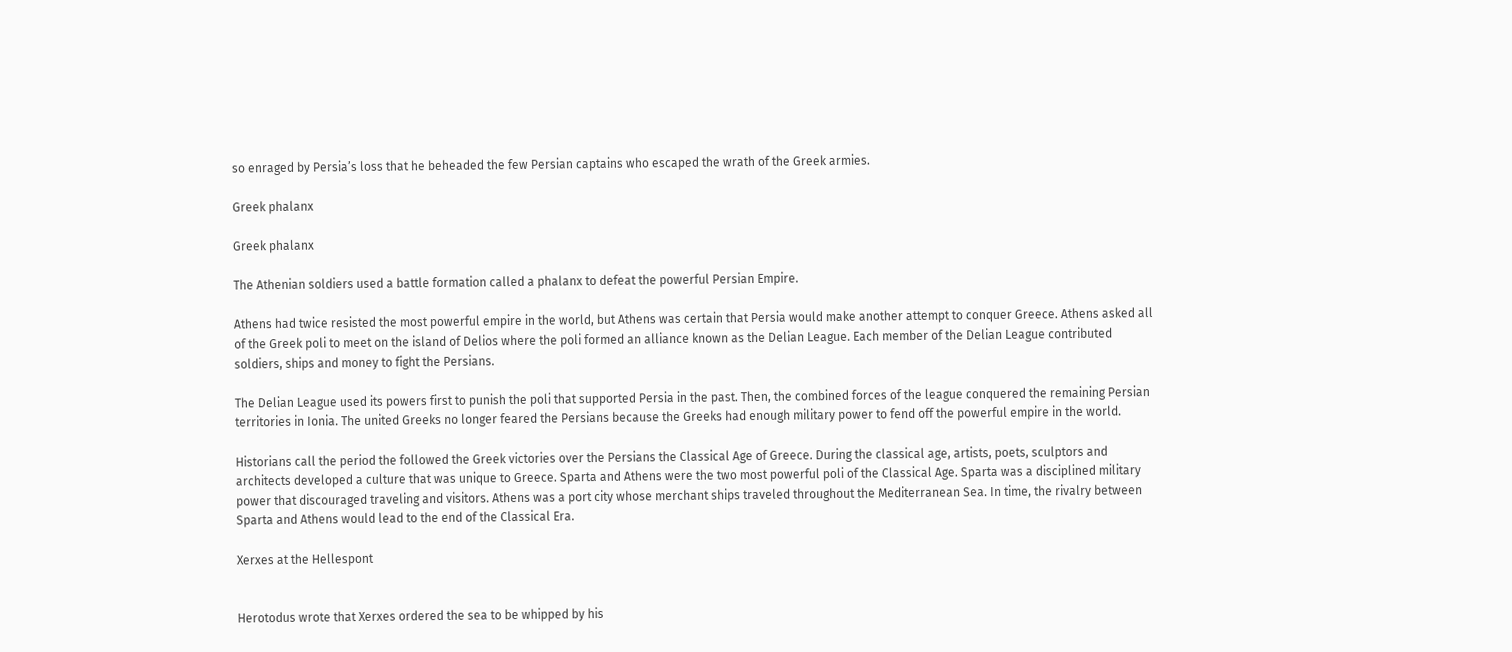so enraged by Persia’s loss that he beheaded the few Persian captains who escaped the wrath of the Greek armies.

Greek phalanx

Greek phalanx

The Athenian soldiers used a battle formation called a phalanx to defeat the powerful Persian Empire.

Athens had twice resisted the most powerful empire in the world, but Athens was certain that Persia would make another attempt to conquer Greece. Athens asked all of the Greek poli to meet on the island of Delios where the poli formed an alliance known as the Delian League. Each member of the Delian League contributed soldiers, ships and money to fight the Persians.

The Delian League used its powers first to punish the poli that supported Persia in the past. Then, the combined forces of the league conquered the remaining Persian territories in Ionia. The united Greeks no longer feared the Persians because the Greeks had enough military power to fend off the powerful empire in the world.

Historians call the period the followed the Greek victories over the Persians the Classical Age of Greece. During the classical age, artists, poets, sculptors and architects developed a culture that was unique to Greece. Sparta and Athens were the two most powerful poli of the Classical Age. Sparta was a disciplined military power that discouraged traveling and visitors. Athens was a port city whose merchant ships traveled throughout the Mediterranean Sea. In time, the rivalry between Sparta and Athens would lead to the end of the Classical Era.

Xerxes at the Hellespont


Herotodus wrote that Xerxes ordered the sea to be whipped by his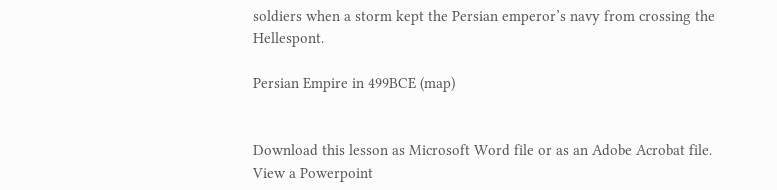soldiers when a storm kept the Persian emperor’s navy from crossing the Hellespont.

Persian Empire in 499BCE (map)


Download this lesson as Microsoft Word file or as an Adobe Acrobat file.
View a Powerpoint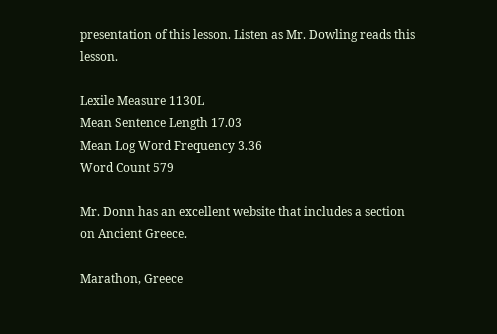presentation of this lesson. Listen as Mr. Dowling reads this lesson.

Lexile Measure 1130L
Mean Sentence Length 17.03
Mean Log Word Frequency 3.36
Word Count 579

Mr. Donn has an excellent website that includes a section on Ancient Greece.

Marathon, Greece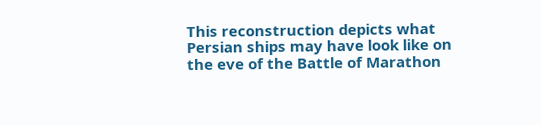This reconstruction depicts what Persian ships may have look like on the eve of the Battle of Marathon